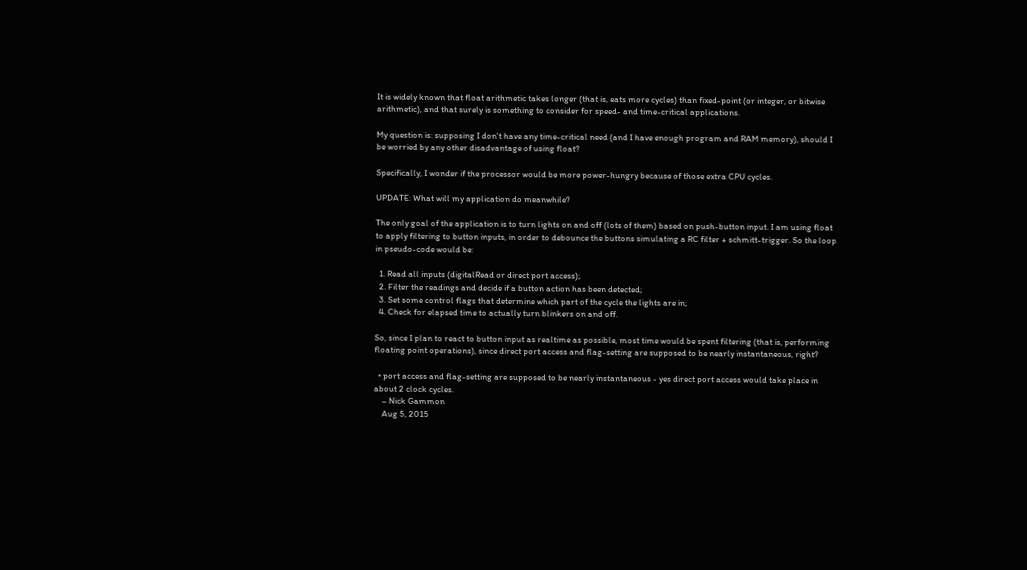It is widely known that float arithmetic takes longer (that is, eats more cycles) than fixed-point (or integer, or bitwise arithmetic), and that surely is something to consider for speed- and time-critical applications.

My question is: supposing I don't have any time-critical need (and I have enough program and RAM memory), should I be worried by any other disadvantage of using float?

Specifically, I wonder if the processor would be more power-hungry because of those extra CPU cycles.

UPDATE: What will my application do meanwhile?

The only goal of the application is to turn lights on and off (lots of them) based on push-button input. I am using float to apply filtering to button inputs, in order to debounce the buttons simulating a RC filter + schmitt-trigger. So the loop in pseudo-code would be:

  1. Read all inputs (digitalRead or direct port access);
  2. Filter the readings and decide if a button action has been detected;
  3. Set some control flags that determine which part of the cycle the lights are in;
  4. Check for elapsed time to actually turn blinkers on and off.

So, since I plan to react to button input as realtime as possible, most time would be spent filtering (that is, performing floating point operations), since direct port access and flag-setting are supposed to be nearly instantaneous, right?

  • port access and flag-setting are supposed to be nearly instantaneous - yes direct port access would take place in about 2 clock cycles.
    – Nick Gammon
    Aug 5, 2015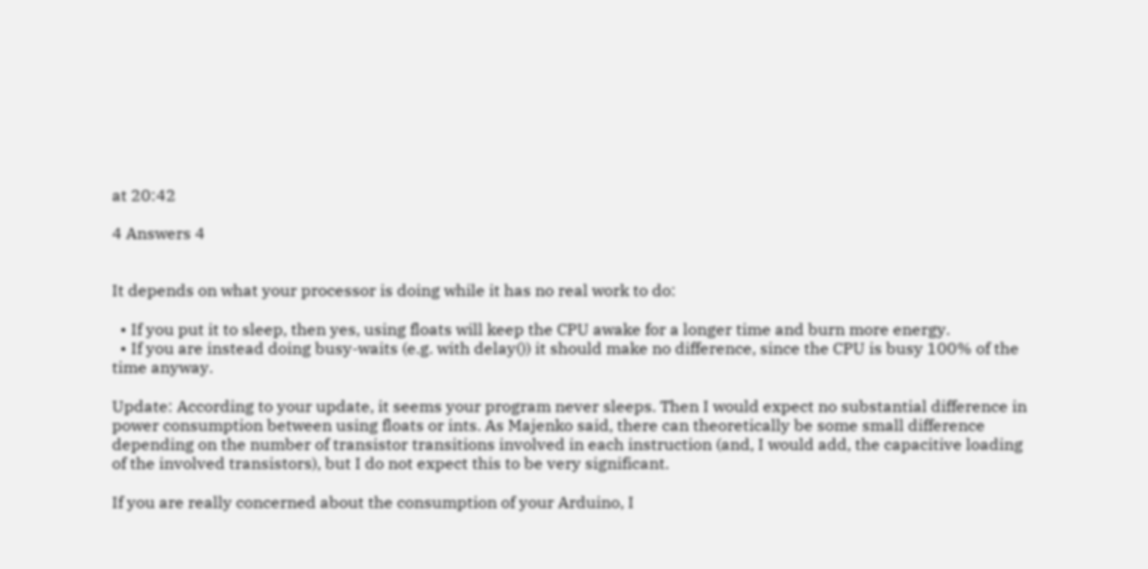at 20:42

4 Answers 4


It depends on what your processor is doing while it has no real work to do:

  • If you put it to sleep, then yes, using floats will keep the CPU awake for a longer time and burn more energy.
  • If you are instead doing busy-waits (e.g. with delay()) it should make no difference, since the CPU is busy 100% of the time anyway.

Update: According to your update, it seems your program never sleeps. Then I would expect no substantial difference in power consumption between using floats or ints. As Majenko said, there can theoretically be some small difference depending on the number of transistor transitions involved in each instruction (and, I would add, the capacitive loading of the involved transistors), but I do not expect this to be very significant.

If you are really concerned about the consumption of your Arduino, I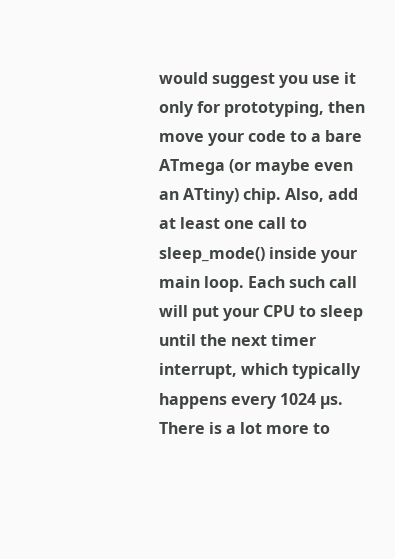would suggest you use it only for prototyping, then move your code to a bare ATmega (or maybe even an ATtiny) chip. Also, add at least one call to sleep_mode() inside your main loop. Each such call will put your CPU to sleep until the next timer interrupt, which typically happens every 1024 µs. There is a lot more to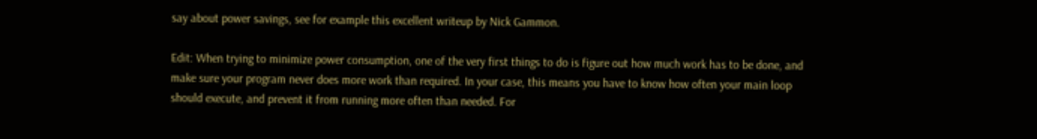say about power savings, see for example this excellent writeup by Nick Gammon.

Edit: When trying to minimize power consumption, one of the very first things to do is figure out how much work has to be done, and make sure your program never does more work than required. In your case, this means you have to know how often your main loop should execute, and prevent it from running more often than needed. For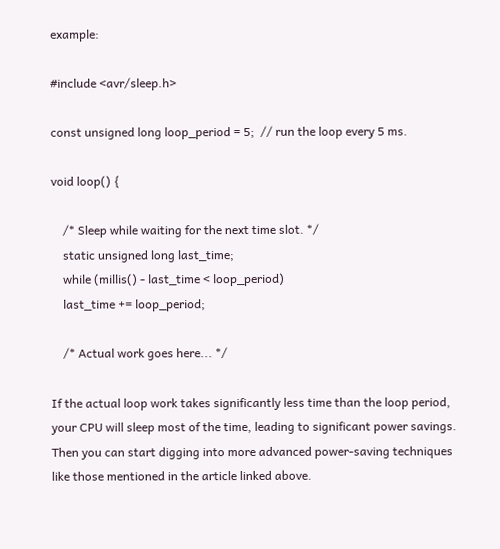example:

#include <avr/sleep.h>

const unsigned long loop_period = 5;  // run the loop every 5 ms.

void loop() {

    /* Sleep while waiting for the next time slot. */
    static unsigned long last_time;
    while (millis() - last_time < loop_period)
    last_time += loop_period;

    /* Actual work goes here... */

If the actual loop work takes significantly less time than the loop period, your CPU will sleep most of the time, leading to significant power savings. Then you can start digging into more advanced power-saving techniques like those mentioned in the article linked above.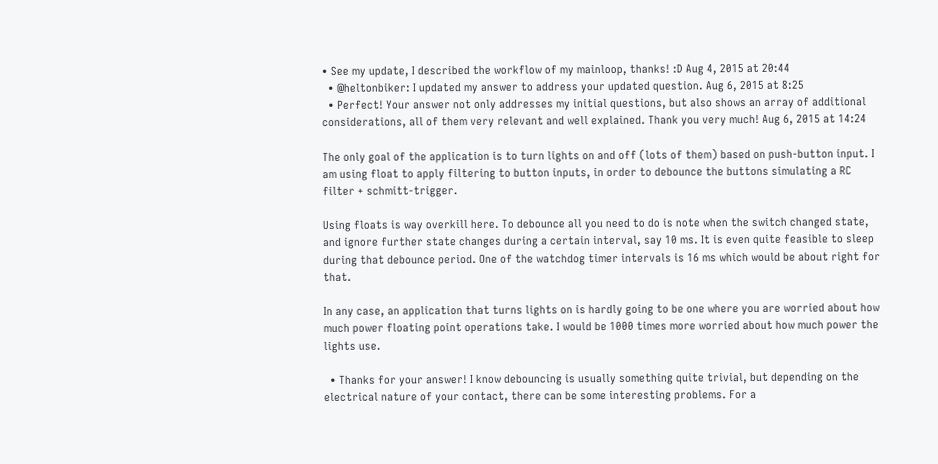• See my update, I described the workflow of my mainloop, thanks! :D Aug 4, 2015 at 20:44
  • @heltonbiker: I updated my answer to address your updated question. Aug 6, 2015 at 8:25
  • Perfect! Your answer not only addresses my initial questions, but also shows an array of additional considerations, all of them very relevant and well explained. Thank you very much! Aug 6, 2015 at 14:24

The only goal of the application is to turn lights on and off (lots of them) based on push-button input. I am using float to apply filtering to button inputs, in order to debounce the buttons simulating a RC filter + schmitt-trigger.

Using floats is way overkill here. To debounce all you need to do is note when the switch changed state, and ignore further state changes during a certain interval, say 10 ms. It is even quite feasible to sleep during that debounce period. One of the watchdog timer intervals is 16 ms which would be about right for that.

In any case, an application that turns lights on is hardly going to be one where you are worried about how much power floating point operations take. I would be 1000 times more worried about how much power the lights use.

  • Thanks for your answer! I know debouncing is usually something quite trivial, but depending on the electrical nature of your contact, there can be some interesting problems. For a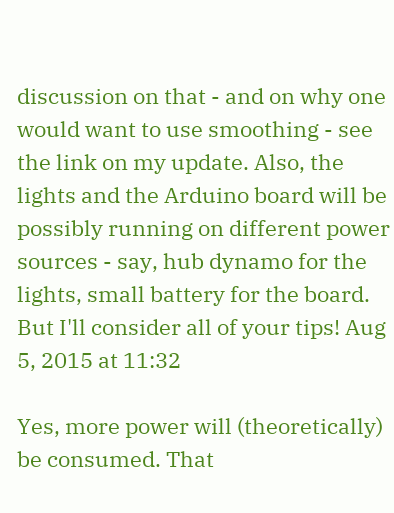discussion on that - and on why one would want to use smoothing - see the link on my update. Also, the lights and the Arduino board will be possibly running on different power sources - say, hub dynamo for the lights, small battery for the board. But I'll consider all of your tips! Aug 5, 2015 at 11:32

Yes, more power will (theoretically) be consumed. That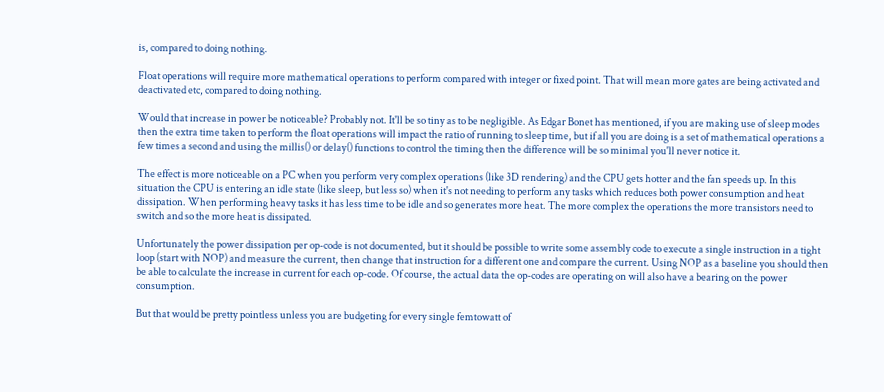is, compared to doing nothing.

Float operations will require more mathematical operations to perform compared with integer or fixed point. That will mean more gates are being activated and deactivated etc, compared to doing nothing.

Would that increase in power be noticeable? Probably not. It'll be so tiny as to be negligible. As Edgar Bonet has mentioned, if you are making use of sleep modes then the extra time taken to perform the float operations will impact the ratio of running to sleep time, but if all you are doing is a set of mathematical operations a few times a second and using the millis() or delay() functions to control the timing then the difference will be so minimal you'll never notice it.

The effect is more noticeable on a PC when you perform very complex operations (like 3D rendering) and the CPU gets hotter and the fan speeds up. In this situation the CPU is entering an idle state (like sleep, but less so) when it's not needing to perform any tasks which reduces both power consumption and heat dissipation. When performing heavy tasks it has less time to be idle and so generates more heat. The more complex the operations the more transistors need to switch and so the more heat is dissipated.

Unfortunately the power dissipation per op-code is not documented, but it should be possible to write some assembly code to execute a single instruction in a tight loop (start with NOP) and measure the current, then change that instruction for a different one and compare the current. Using NOP as a baseline you should then be able to calculate the increase in current for each op-code. Of course, the actual data the op-codes are operating on will also have a bearing on the power consumption.

But that would be pretty pointless unless you are budgeting for every single femtowatt of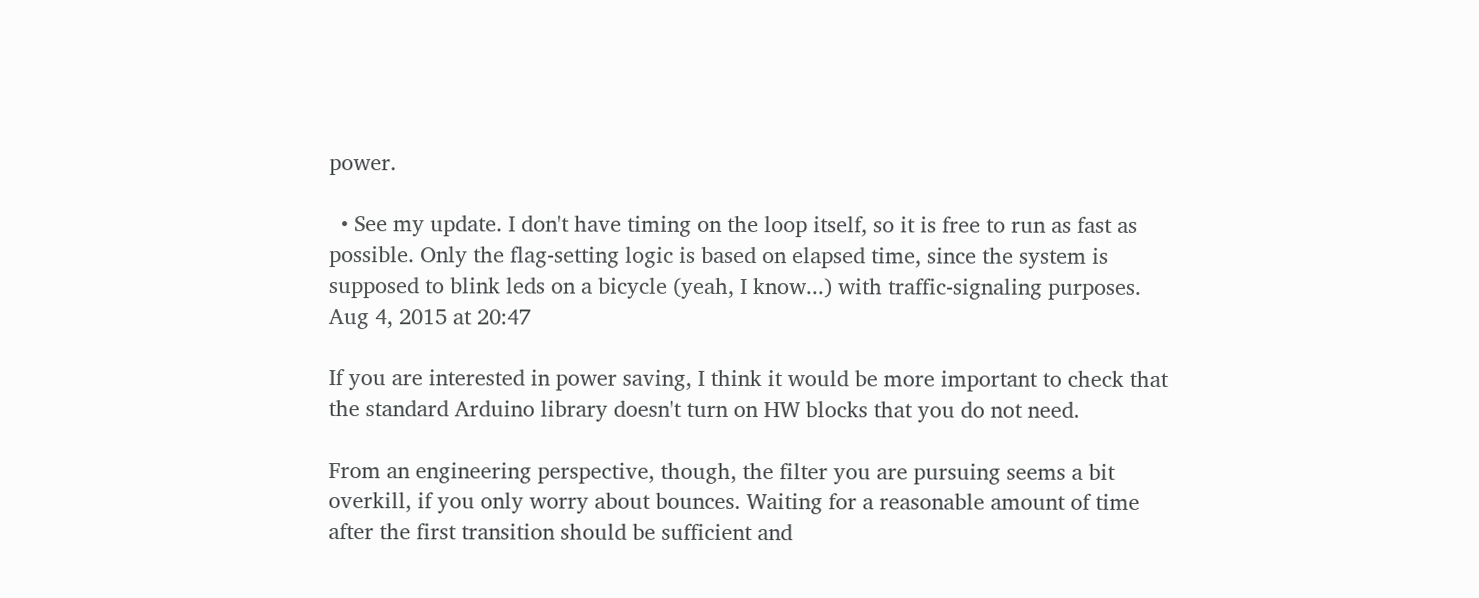power.

  • See my update. I don't have timing on the loop itself, so it is free to run as fast as possible. Only the flag-setting logic is based on elapsed time, since the system is supposed to blink leds on a bicycle (yeah, I know...) with traffic-signaling purposes. Aug 4, 2015 at 20:47

If you are interested in power saving, I think it would be more important to check that the standard Arduino library doesn't turn on HW blocks that you do not need.

From an engineering perspective, though, the filter you are pursuing seems a bit overkill, if you only worry about bounces. Waiting for a reasonable amount of time after the first transition should be sufficient and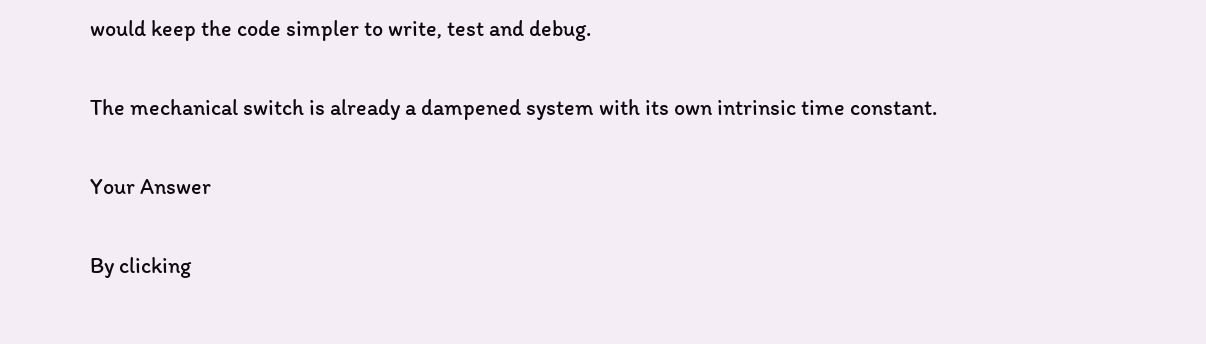would keep the code simpler to write, test and debug.

The mechanical switch is already a dampened system with its own intrinsic time constant.

Your Answer

By clicking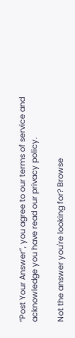“Post Your Answer”, you agree to our terms of service and acknowledge you have read our privacy policy.

Not the answer you're looking for? Browse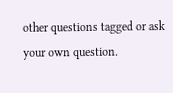other questions tagged or ask your own question.